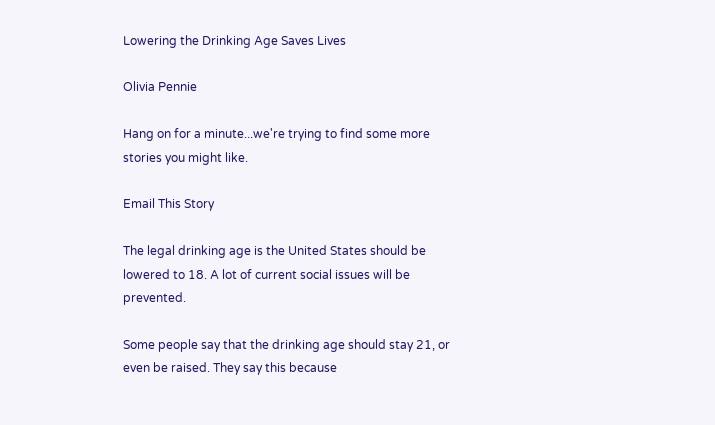Lowering the Drinking Age Saves Lives

Olivia Pennie

Hang on for a minute...we're trying to find some more stories you might like.

Email This Story

The legal drinking age is the United States should be lowered to 18. A lot of current social issues will be prevented.

Some people say that the drinking age should stay 21, or even be raised. They say this because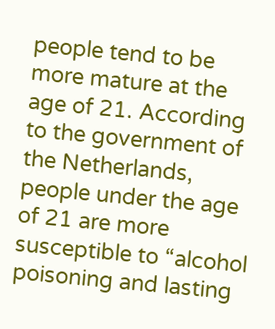people tend to be more mature at the age of 21. According to the government of the Netherlands, people under the age of 21 are more susceptible to “alcohol poisoning and lasting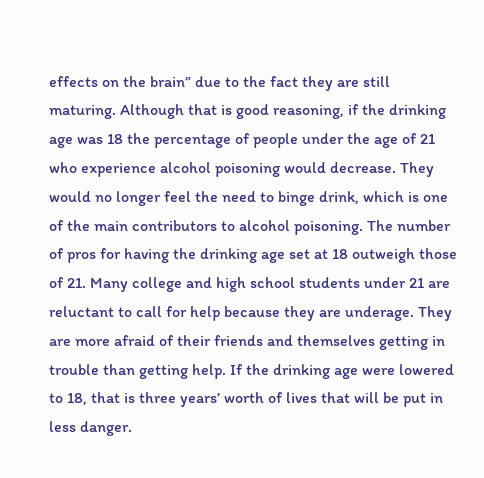effects on the brain” due to the fact they are still maturing. Although that is good reasoning, if the drinking age was 18 the percentage of people under the age of 21 who experience alcohol poisoning would decrease. They would no longer feel the need to binge drink, which is one of the main contributors to alcohol poisoning. The number of pros for having the drinking age set at 18 outweigh those of 21. Many college and high school students under 21 are reluctant to call for help because they are underage. They are more afraid of their friends and themselves getting in trouble than getting help. If the drinking age were lowered to 18, that is three years’ worth of lives that will be put in less danger.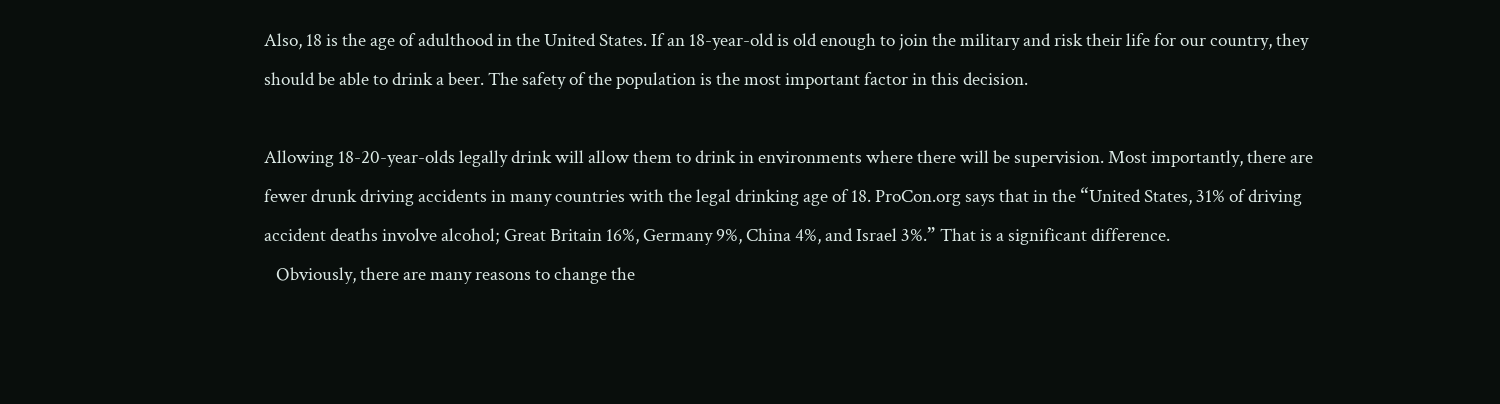Also, 18 is the age of adulthood in the United States. If an 18-year-old is old enough to join the military and risk their life for our country, they should be able to drink a beer. The safety of the population is the most important factor in this decision.

Allowing 18-20-year-olds legally drink will allow them to drink in environments where there will be supervision. Most importantly, there are fewer drunk driving accidents in many countries with the legal drinking age of 18. ProCon.org says that in the “United States, 31% of driving accident deaths involve alcohol; Great Britain 16%, Germany 9%, China 4%, and Israel 3%.” That is a significant difference.
   Obviously, there are many reasons to change the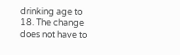drinking age to 18. The change does not have to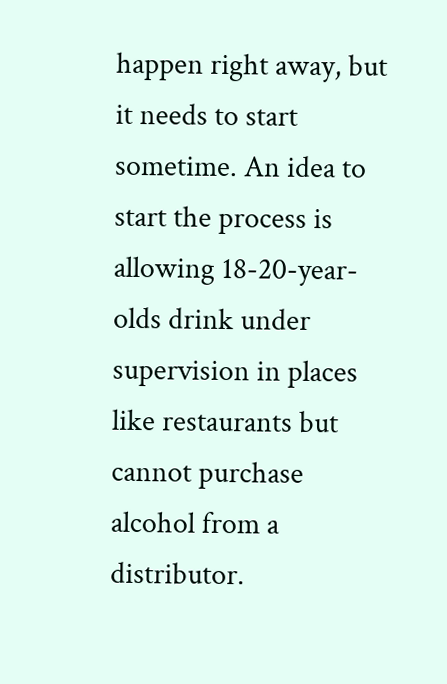happen right away, but it needs to start sometime. An idea to start the process is allowing 18-20-year-olds drink under supervision in places like restaurants but cannot purchase alcohol from a distributor.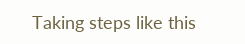Taking steps like this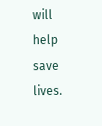will help save lives.